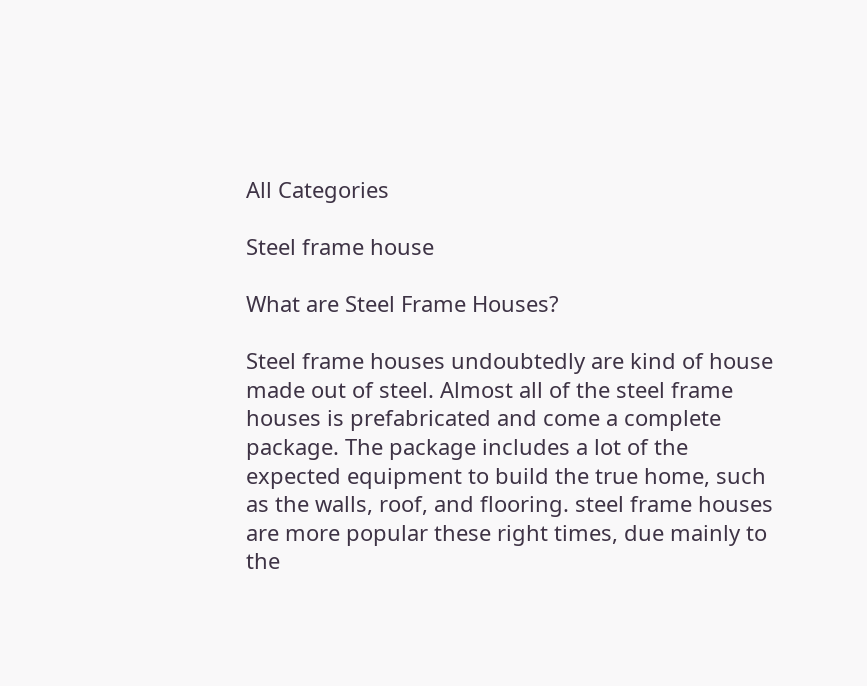All Categories

Steel frame house

What are Steel Frame Houses?

Steel frame houses undoubtedly are kind of house made out of steel. Almost all of the steel frame houses is prefabricated and come a complete package. The package includes a lot of the expected equipment to build the true home, such as the walls, roof, and flooring. steel frame houses are more popular these right times, due mainly to the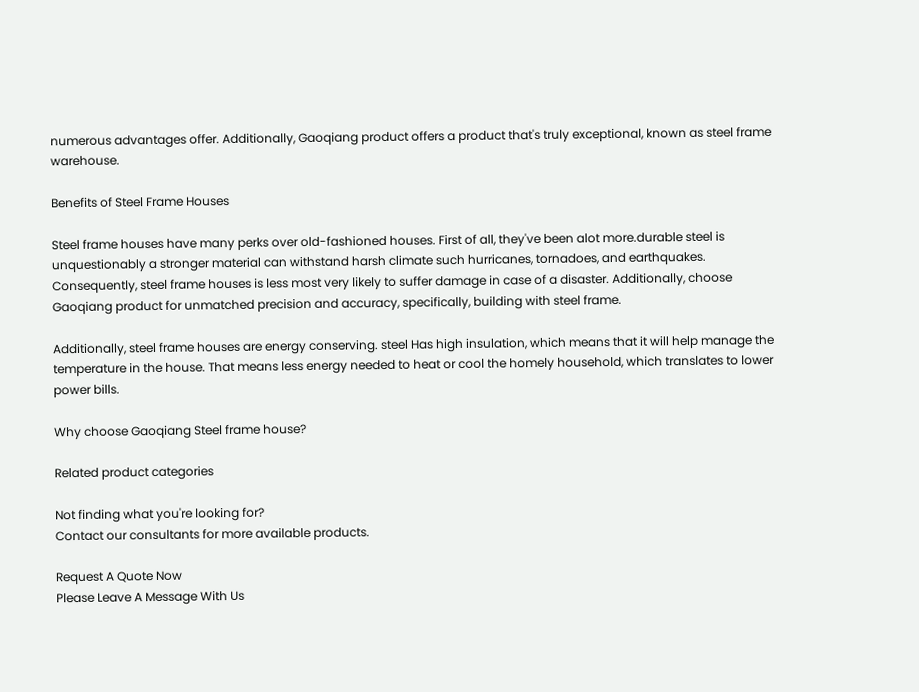numerous advantages offer. Additionally, Gaoqiang product offers a product that's truly exceptional, known as steel frame warehouse.

Benefits of Steel Frame Houses

Steel frame houses have many perks over old-fashioned houses. First of all, they've been alot more.durable steel is unquestionably a stronger material can withstand harsh climate such hurricanes, tornadoes, and earthquakes. Consequently, steel frame houses is less most very likely to suffer damage in case of a disaster. Additionally, choose Gaoqiang product for unmatched precision and accuracy, specifically, building with steel frame.

Additionally, steel frame houses are energy conserving. steel Has high insulation, which means that it will help manage the temperature in the house. That means less energy needed to heat or cool the homely household, which translates to lower power bills.

Why choose Gaoqiang Steel frame house?

Related product categories

Not finding what you're looking for?
Contact our consultants for more available products.

Request A Quote Now
Please Leave A Message With Us